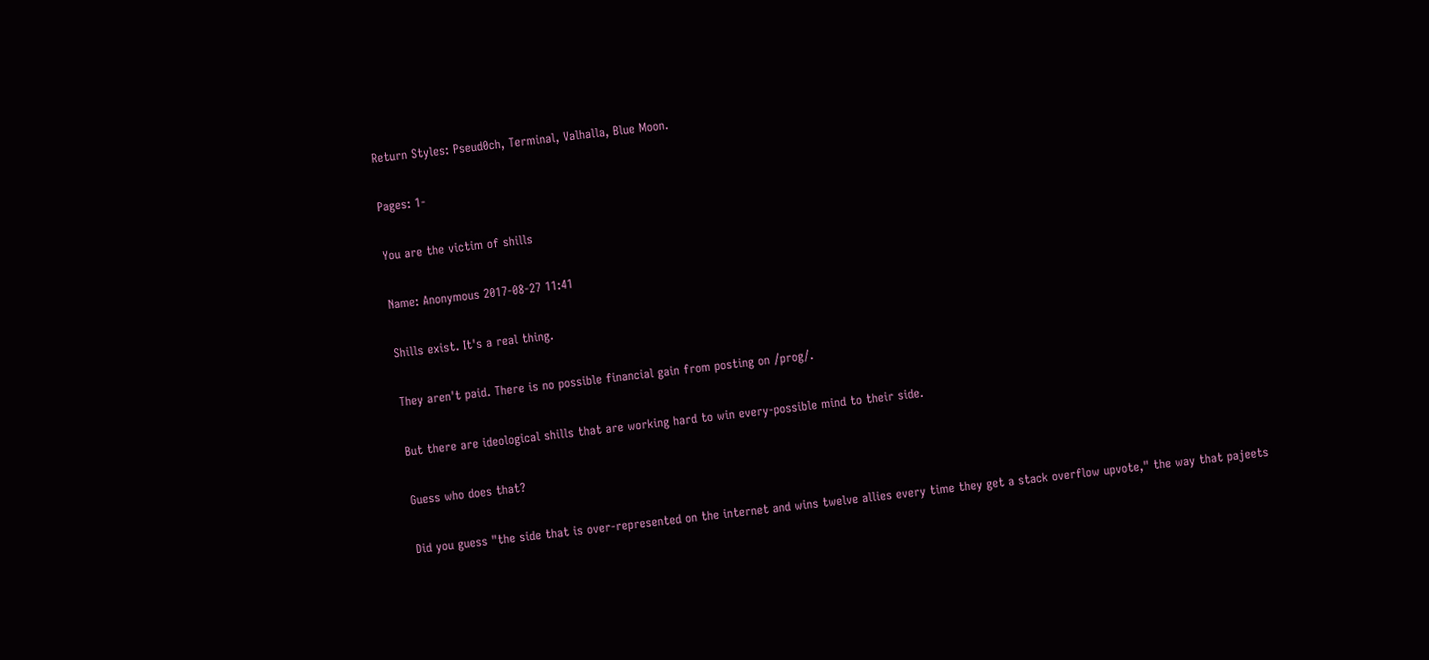Return Styles: Pseud0ch, Terminal, Valhalla, Blue Moon.

Pages: 1-

You are the victim of shills

Name: Anonymous 2017-08-27 11:41

Shills exist. It's a real thing.

They aren't paid. There is no possible financial gain from posting on /prog/.

But there are ideological shills that are working hard to win every-possible mind to their side.

Guess who does that?

Did you guess "the side that is over-represented on the internet and wins twelve allies every time they get a stack overflow upvote," the way that pajeets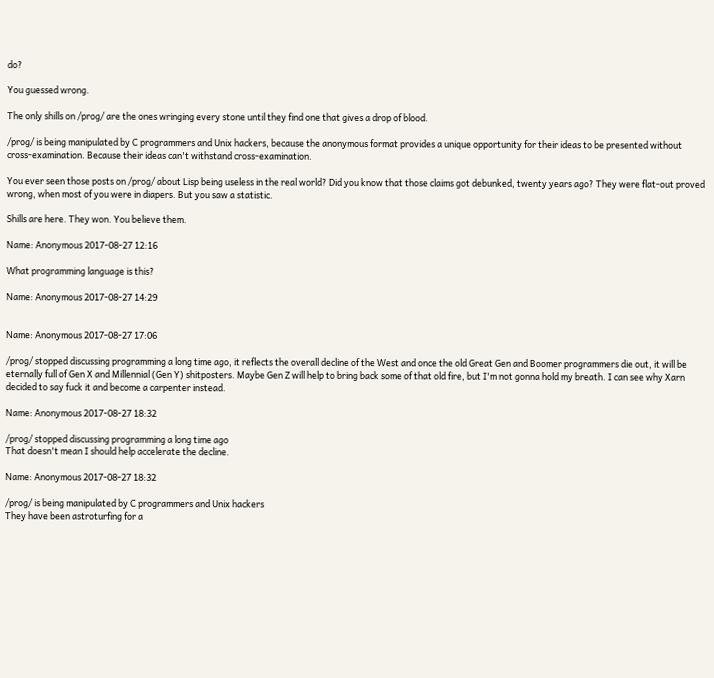do?

You guessed wrong.

The only shills on /prog/ are the ones wringing every stone until they find one that gives a drop of blood.

/prog/ is being manipulated by C programmers and Unix hackers, because the anonymous format provides a unique opportunity for their ideas to be presented without cross-examination. Because their ideas can't withstand cross-examination.

You ever seen those posts on /prog/ about Lisp being useless in the real world? Did you know that those claims got debunked, twenty years ago? They were flat-out proved wrong, when most of you were in diapers. But you saw a statistic.

Shills are here. They won. You believe them.

Name: Anonymous 2017-08-27 12:16

What programming language is this?

Name: Anonymous 2017-08-27 14:29


Name: Anonymous 2017-08-27 17:06

/prog/ stopped discussing programming a long time ago, it reflects the overall decline of the West and once the old Great Gen and Boomer programmers die out, it will be eternally full of Gen X and Millennial (Gen Y) shitposters. Maybe Gen Z will help to bring back some of that old fire, but I'm not gonna hold my breath. I can see why Xarn decided to say fuck it and become a carpenter instead.

Name: Anonymous 2017-08-27 18:32

/prog/ stopped discussing programming a long time ago
That doesn't mean I should help accelerate the decline.

Name: Anonymous 2017-08-27 18:32

/prog/ is being manipulated by C programmers and Unix hackers
They have been astroturfing for a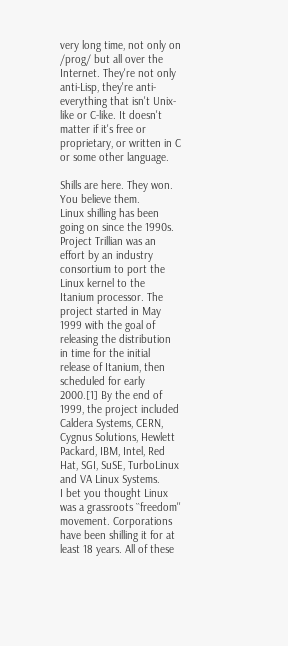very long time, not only on /prog/ but all over the Internet. They're not only anti-Lisp, they're anti-everything that isn't Unix-like or C-like. It doesn't matter if it's free or proprietary, or written in C or some other language.

Shills are here. They won. You believe them.
Linux shilling has been going on since the 1990s.
Project Trillian was an effort by an industry consortium to port the Linux kernel to the Itanium processor. The project started in May 1999 with the goal of releasing the distribution in time for the initial release of Itanium, then scheduled for early 2000.[1] By the end of 1999, the project included Caldera Systems, CERN, Cygnus Solutions, Hewlett Packard, IBM, Intel, Red Hat, SGI, SuSE, TurboLinux and VA Linux Systems.
I bet you thought Linux was a grassroots ``freedom'' movement. Corporations have been shilling it for at least 18 years. All of these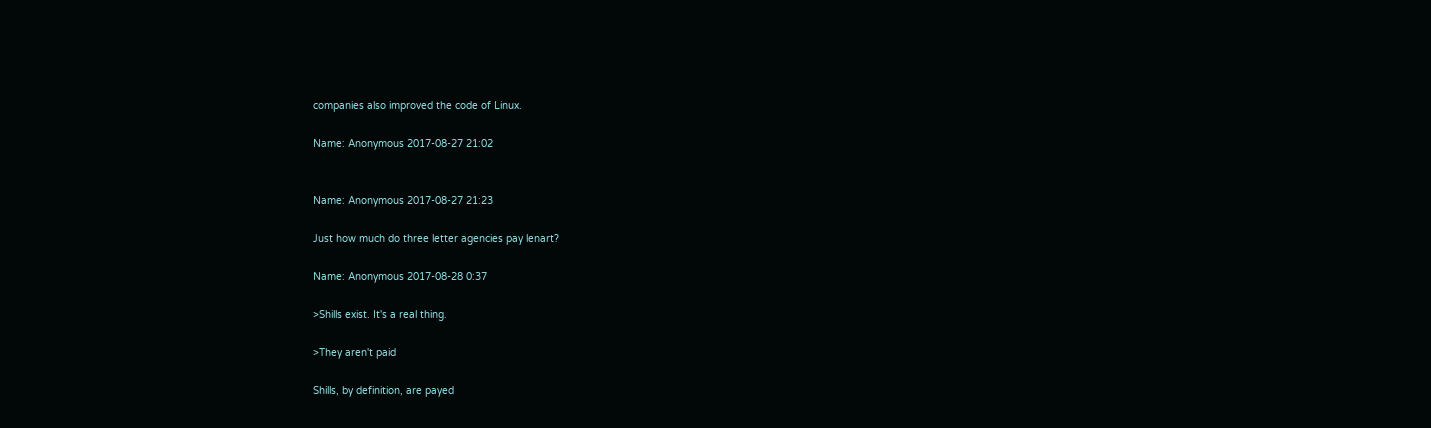companies also improved the code of Linux.

Name: Anonymous 2017-08-27 21:02


Name: Anonymous 2017-08-27 21:23

Just how much do three letter agencies pay lenart?

Name: Anonymous 2017-08-28 0:37

>Shills exist. It's a real thing.

>They aren't paid

Shills, by definition, are payed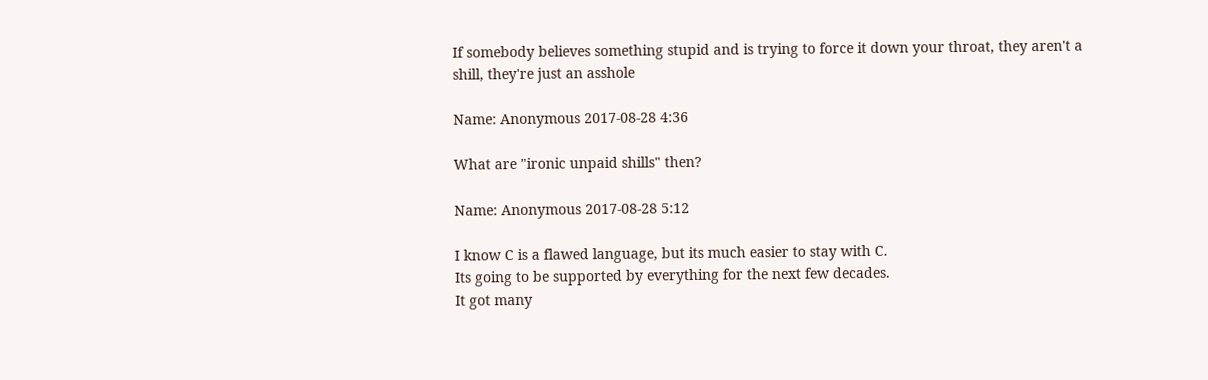If somebody believes something stupid and is trying to force it down your throat, they aren't a shill, they're just an asshole

Name: Anonymous 2017-08-28 4:36

What are "ironic unpaid shills" then?

Name: Anonymous 2017-08-28 5:12

I know C is a flawed language, but its much easier to stay with C.
Its going to be supported by everything for the next few decades.
It got many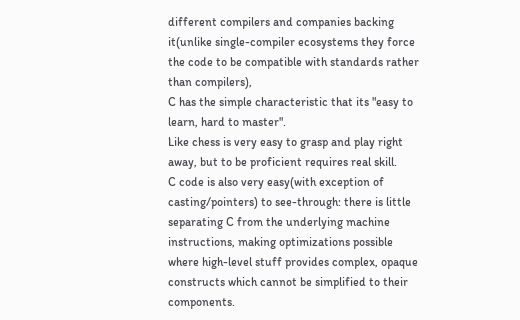different compilers and companies backing it(unlike single-compiler ecosystems they force the code to be compatible with standards rather than compilers),
C has the simple characteristic that its "easy to learn, hard to master".
Like chess is very easy to grasp and play right away, but to be proficient requires real skill.
C code is also very easy(with exception of casting/pointers) to see-through: there is little separating C from the underlying machine instructions, making optimizations possible where high-level stuff provides complex, opaque constructs which cannot be simplified to their components.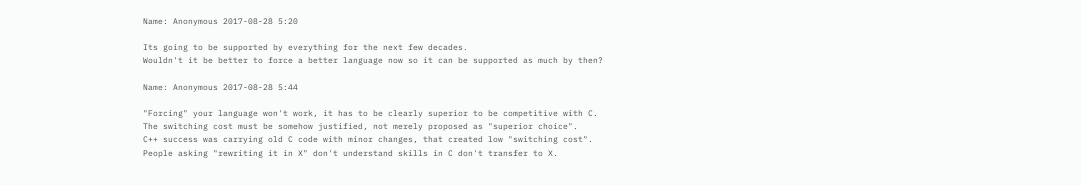Name: Anonymous 2017-08-28 5:20

Its going to be supported by everything for the next few decades.
Wouldn't it be better to force a better language now so it can be supported as much by then?

Name: Anonymous 2017-08-28 5:44

"Forcing" your language won't work, it has to be clearly superior to be competitive with C.
The switching cost must be somehow justified, not merely proposed as "superior choice".
C++ success was carrying old C code with minor changes, that created low "switching cost".
People asking "rewriting it in X" don't understand skills in C don't transfer to X.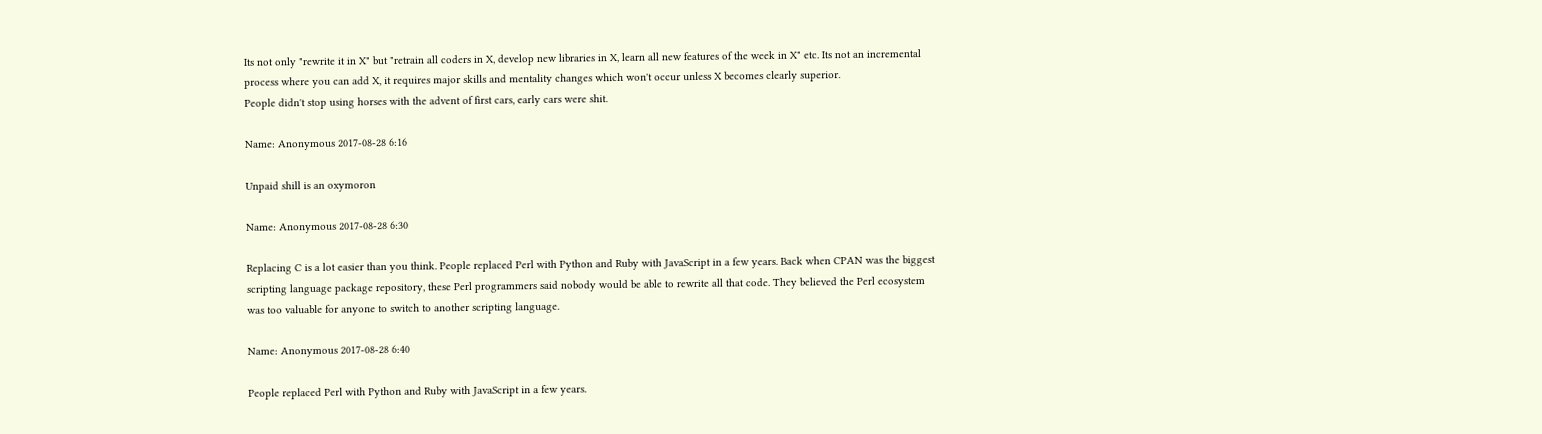Its not only "rewrite it in X" but "retrain all coders in X, develop new libraries in X, learn all new features of the week in X" etc. Its not an incremental process where you can add X, it requires major skills and mentality changes which won't occur unless X becomes clearly superior.
People didn't stop using horses with the advent of first cars, early cars were shit.

Name: Anonymous 2017-08-28 6:16

Unpaid shill is an oxymoron

Name: Anonymous 2017-08-28 6:30

Replacing C is a lot easier than you think. People replaced Perl with Python and Ruby with JavaScript in a few years. Back when CPAN was the biggest scripting language package repository, these Perl programmers said nobody would be able to rewrite all that code. They believed the Perl ecosystem was too valuable for anyone to switch to another scripting language.

Name: Anonymous 2017-08-28 6:40

People replaced Perl with Python and Ruby with JavaScript in a few years.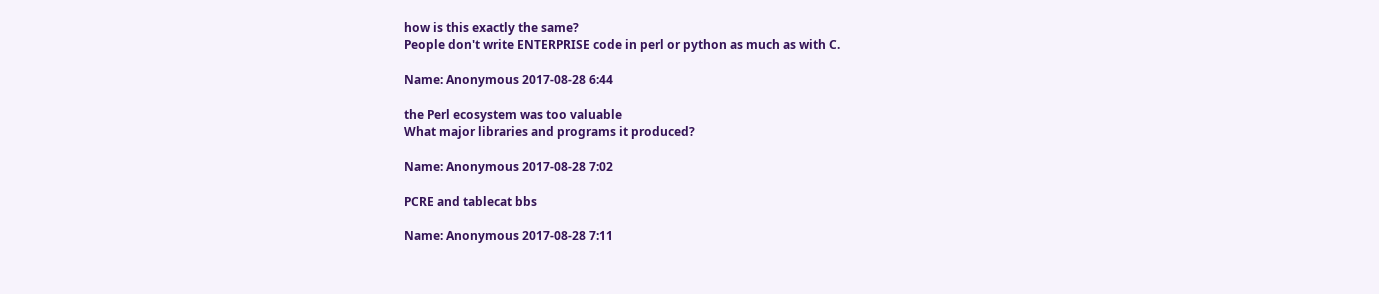how is this exactly the same?
People don't write ENTERPRISE code in perl or python as much as with C.

Name: Anonymous 2017-08-28 6:44

the Perl ecosystem was too valuable
What major libraries and programs it produced?

Name: Anonymous 2017-08-28 7:02

PCRE and tablecat bbs

Name: Anonymous 2017-08-28 7:11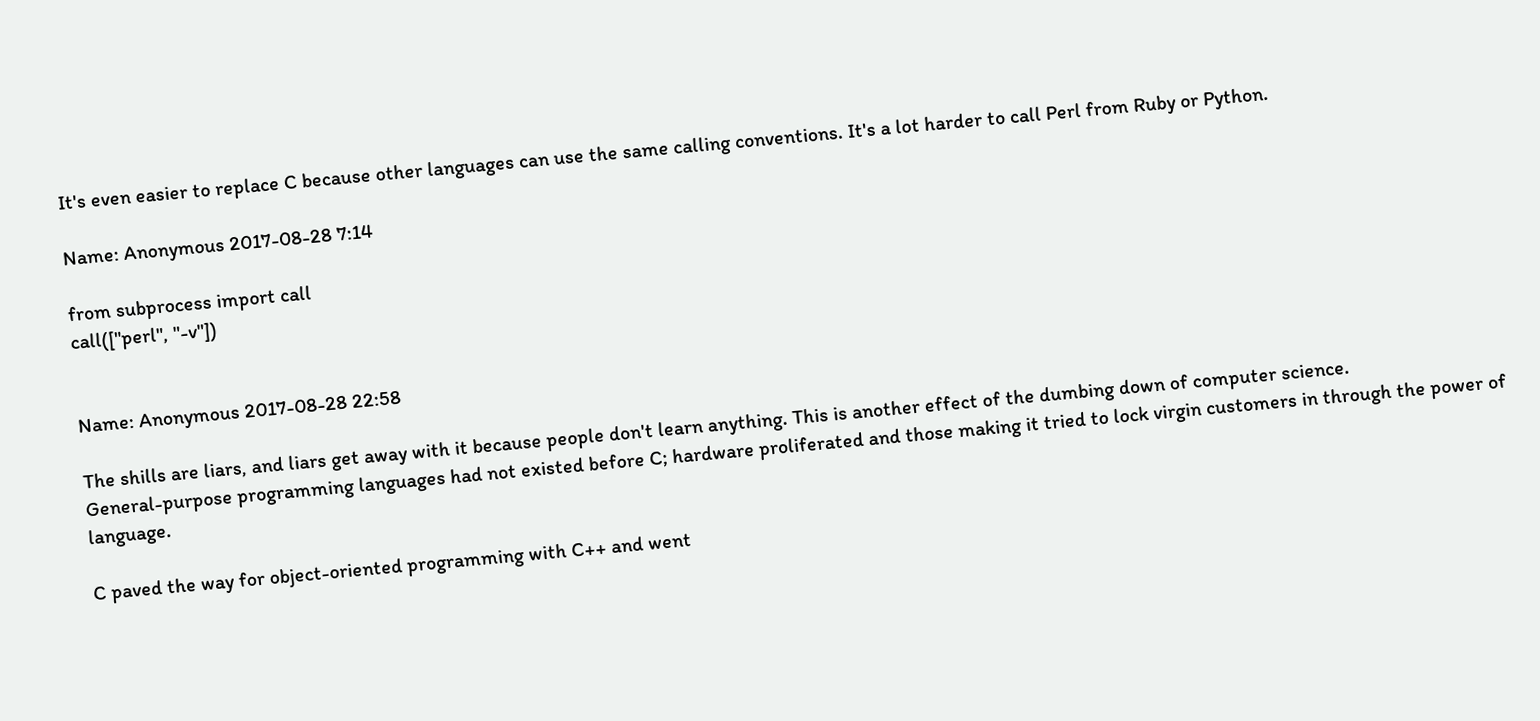It's even easier to replace C because other languages can use the same calling conventions. It's a lot harder to call Perl from Ruby or Python.

Name: Anonymous 2017-08-28 7:14

from subprocess import call
call(["perl", "-v"])


Name: Anonymous 2017-08-28 22:58

The shills are liars, and liars get away with it because people don't learn anything. This is another effect of the dumbing down of computer science.
General-purpose programming languages had not existed before C; hardware proliferated and those making it tried to lock virgin customers in through the power of language.

C paved the way for object-oriented programming with C++ and went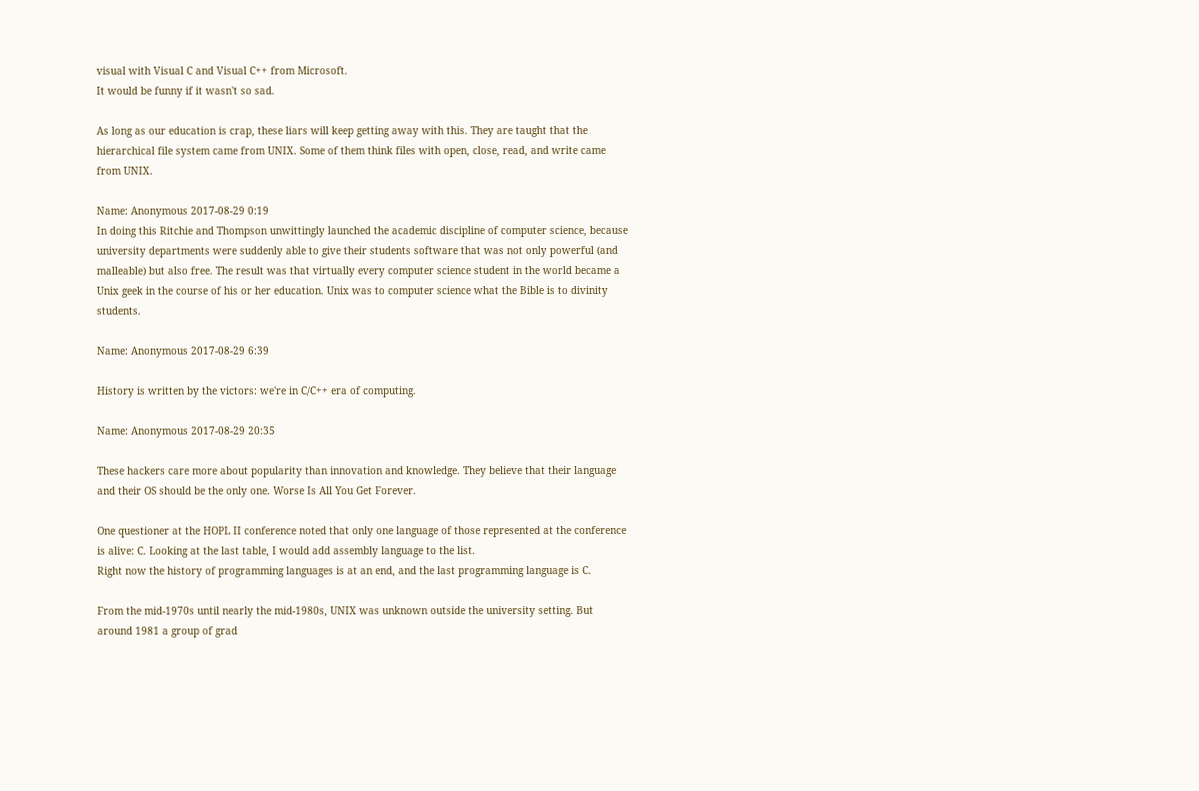visual with Visual C and Visual C++ from Microsoft.
It would be funny if it wasn't so sad.

As long as our education is crap, these liars will keep getting away with this. They are taught that the hierarchical file system came from UNIX. Some of them think files with open, close, read, and write came from UNIX.

Name: Anonymous 2017-08-29 0:19
In doing this Ritchie and Thompson unwittingly launched the academic discipline of computer science, because university departments were suddenly able to give their students software that was not only powerful (and malleable) but also free. The result was that virtually every computer science student in the world became a Unix geek in the course of his or her education. Unix was to computer science what the Bible is to divinity students.

Name: Anonymous 2017-08-29 6:39

History is written by the victors: we're in C/C++ era of computing.

Name: Anonymous 2017-08-29 20:35

These hackers care more about popularity than innovation and knowledge. They believe that their language and their OS should be the only one. Worse Is All You Get Forever.

One questioner at the HOPL II conference noted that only one language of those represented at the conference is alive: C. Looking at the last table, I would add assembly language to the list.
Right now the history of programming languages is at an end, and the last programming language is C.

From the mid-1970s until nearly the mid-1980s, UNIX was unknown outside the university setting. But around 1981 a group of grad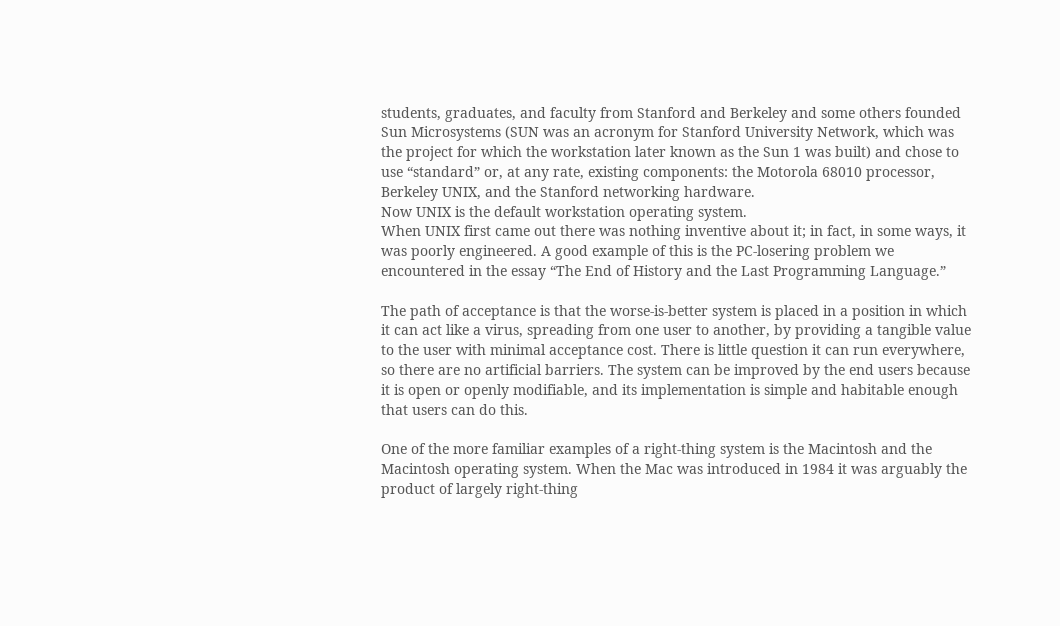students, graduates, and faculty from Stanford and Berkeley and some others founded Sun Microsystems (SUN was an acronym for Stanford University Network, which was the project for which the workstation later known as the Sun 1 was built) and chose to use “standard” or, at any rate, existing components: the Motorola 68010 processor, Berkeley UNIX, and the Stanford networking hardware.
Now UNIX is the default workstation operating system.
When UNIX first came out there was nothing inventive about it; in fact, in some ways, it was poorly engineered. A good example of this is the PC-losering problem we encountered in the essay “The End of History and the Last Programming Language.”

The path of acceptance is that the worse-is-better system is placed in a position in which it can act like a virus, spreading from one user to another, by providing a tangible value to the user with minimal acceptance cost. There is little question it can run everywhere, so there are no artificial barriers. The system can be improved by the end users because it is open or openly modifiable, and its implementation is simple and habitable enough that users can do this.

One of the more familiar examples of a right-thing system is the Macintosh and the Macintosh operating system. When the Mac was introduced in 1984 it was arguably the product of largely right-thing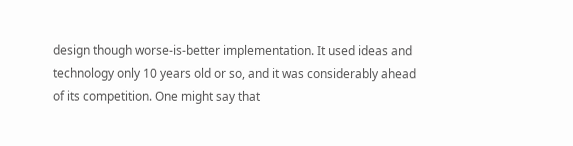design though worse-is-better implementation. It used ideas and technology only 10 years old or so, and it was considerably ahead of its competition. One might say that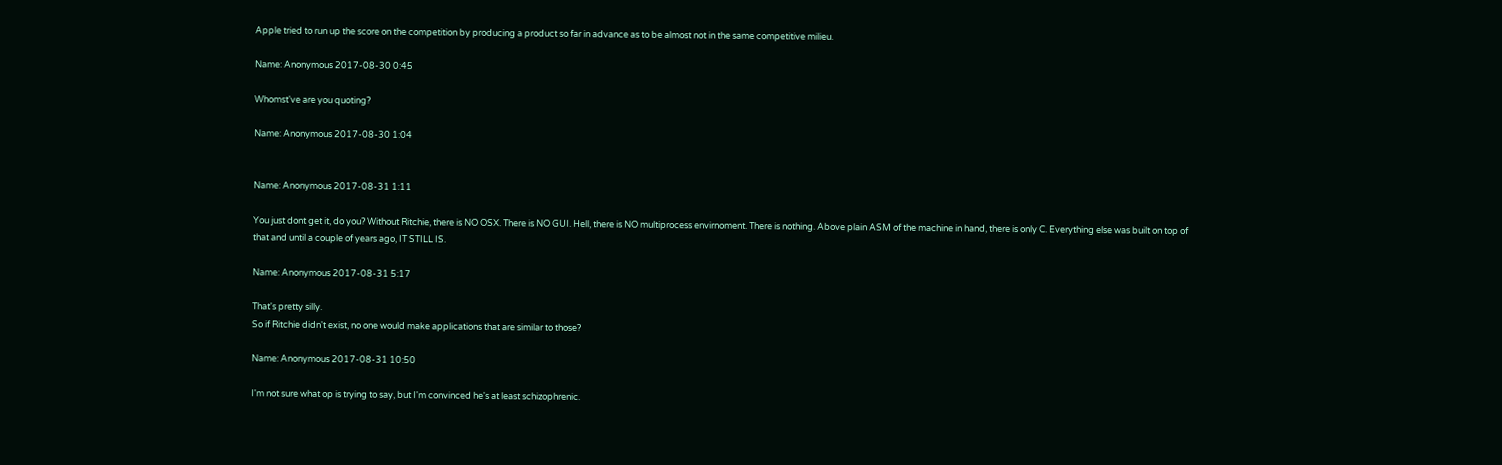Apple tried to run up the score on the competition by producing a product so far in advance as to be almost not in the same competitive milieu.

Name: Anonymous 2017-08-30 0:45

Whomst've are you quoting?

Name: Anonymous 2017-08-30 1:04


Name: Anonymous 2017-08-31 1:11

You just dont get it, do you? Without Ritchie, there is NO OSX. There is NO GUI. Hell, there is NO multiprocess envirnoment. There is nothing. Above plain ASM of the machine in hand, there is only C. Everything else was built on top of that and until a couple of years ago, IT STILL IS.

Name: Anonymous 2017-08-31 5:17

That's pretty silly.
So if Ritchie didn't exist, no one would make applications that are similar to those?

Name: Anonymous 2017-08-31 10:50

I'm not sure what op is trying to say, but I'm convinced he's at least schizophrenic.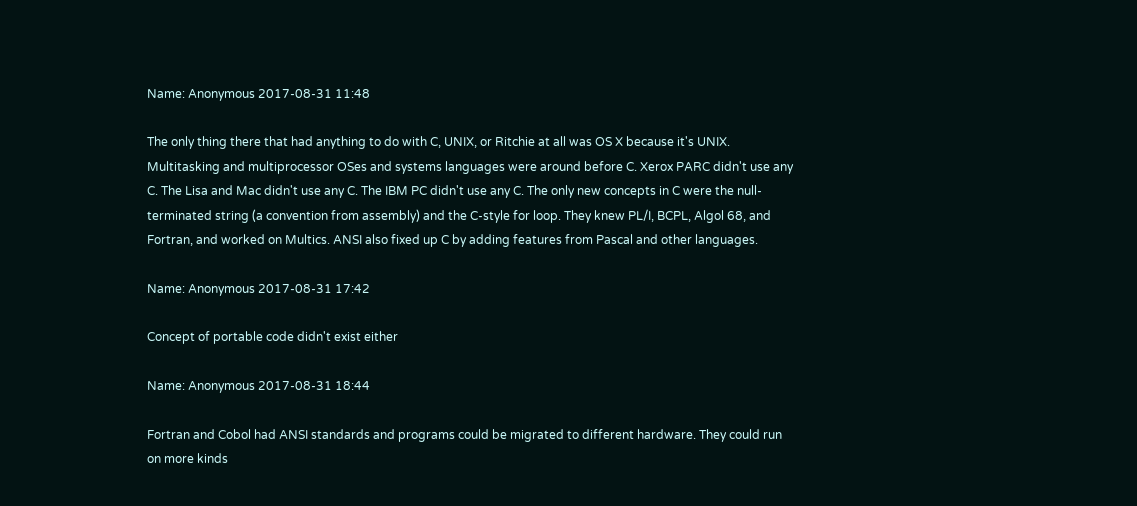Name: Anonymous 2017-08-31 11:48

The only thing there that had anything to do with C, UNIX, or Ritchie at all was OS X because it's UNIX. Multitasking and multiprocessor OSes and systems languages were around before C. Xerox PARC didn't use any C. The Lisa and Mac didn't use any C. The IBM PC didn't use any C. The only new concepts in C were the null-terminated string (a convention from assembly) and the C-style for loop. They knew PL/I, BCPL, Algol 68, and Fortran, and worked on Multics. ANSI also fixed up C by adding features from Pascal and other languages.

Name: Anonymous 2017-08-31 17:42

Concept of portable code didn't exist either

Name: Anonymous 2017-08-31 18:44

Fortran and Cobol had ANSI standards and programs could be migrated to different hardware. They could run on more kinds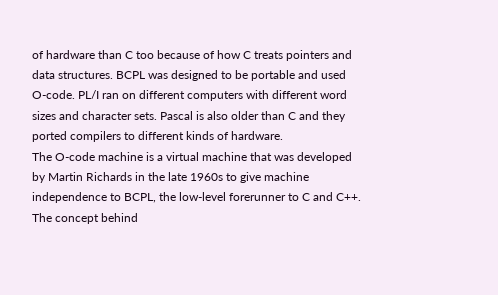of hardware than C too because of how C treats pointers and data structures. BCPL was designed to be portable and used O-code. PL/I ran on different computers with different word sizes and character sets. Pascal is also older than C and they ported compilers to different kinds of hardware.
The O-code machine is a virtual machine that was developed by Martin Richards in the late 1960s to give machine independence to BCPL, the low-level forerunner to C and C++. The concept behind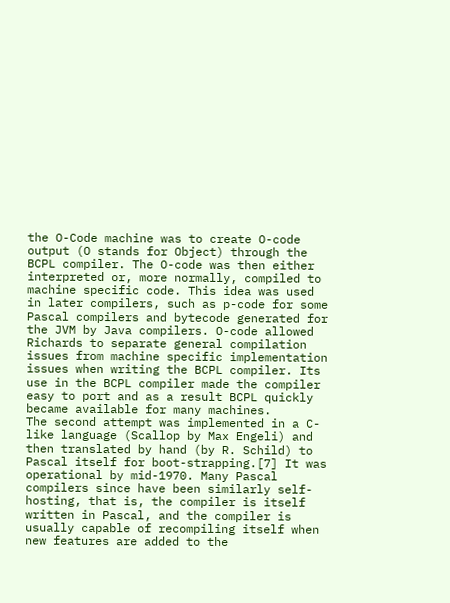the O-Code machine was to create O-code output (O stands for Object) through the BCPL compiler. The O-code was then either interpreted or, more normally, compiled to machine specific code. This idea was used in later compilers, such as p-code for some Pascal compilers and bytecode generated for the JVM by Java compilers. O-code allowed Richards to separate general compilation issues from machine specific implementation issues when writing the BCPL compiler. Its use in the BCPL compiler made the compiler easy to port and as a result BCPL quickly became available for many machines.
The second attempt was implemented in a C-like language (Scallop by Max Engeli) and then translated by hand (by R. Schild) to Pascal itself for boot-strapping.[7] It was operational by mid-1970. Many Pascal compilers since have been similarly self-hosting, that is, the compiler is itself written in Pascal, and the compiler is usually capable of recompiling itself when new features are added to the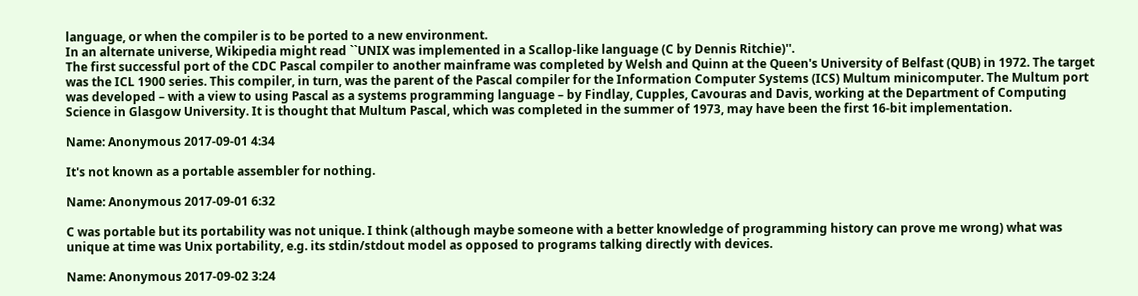language, or when the compiler is to be ported to a new environment.
In an alternate universe, Wikipedia might read ``UNIX was implemented in a Scallop-like language (C by Dennis Ritchie)''.
The first successful port of the CDC Pascal compiler to another mainframe was completed by Welsh and Quinn at the Queen's University of Belfast (QUB) in 1972. The target was the ICL 1900 series. This compiler, in turn, was the parent of the Pascal compiler for the Information Computer Systems (ICS) Multum minicomputer. The Multum port was developed – with a view to using Pascal as a systems programming language – by Findlay, Cupples, Cavouras and Davis, working at the Department of Computing Science in Glasgow University. It is thought that Multum Pascal, which was completed in the summer of 1973, may have been the first 16-bit implementation.

Name: Anonymous 2017-09-01 4:34

It's not known as a portable assembler for nothing.

Name: Anonymous 2017-09-01 6:32

C was portable but its portability was not unique. I think (although maybe someone with a better knowledge of programming history can prove me wrong) what was unique at time was Unix portability, e.g. its stdin/stdout model as opposed to programs talking directly with devices.

Name: Anonymous 2017-09-02 3:24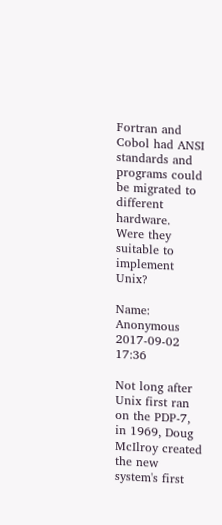Fortran and Cobol had ANSI standards and programs could be migrated to different hardware.
Were they suitable to implement Unix?

Name: Anonymous 2017-09-02 17:36

Not long after Unix first ran on the PDP-7, in 1969, Doug McIlroy created the new system's first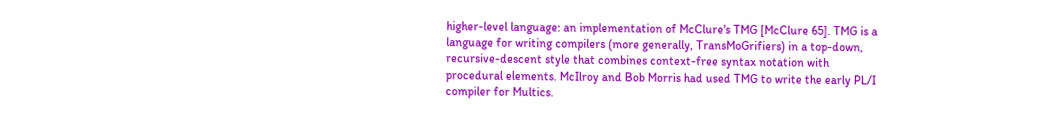higher-level language: an implementation of McClure's TMG [McClure 65]. TMG is a language for writing compilers (more generally, TransMoGrifiers) in a top-down, recursive-descent style that combines context-free syntax notation with procedural elements. McIlroy and Bob Morris had used TMG to write the early PL/I compiler for Multics.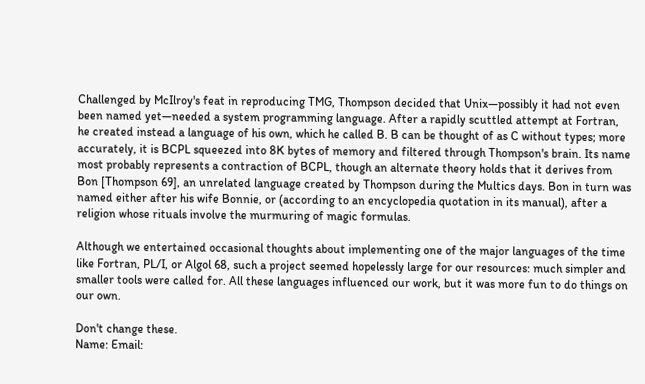Challenged by McIlroy's feat in reproducing TMG, Thompson decided that Unix—possibly it had not even been named yet—needed a system programming language. After a rapidly scuttled attempt at Fortran, he created instead a language of his own, which he called B. B can be thought of as C without types; more accurately, it is BCPL squeezed into 8K bytes of memory and filtered through Thompson's brain. Its name most probably represents a contraction of BCPL, though an alternate theory holds that it derives from Bon [Thompson 69], an unrelated language created by Thompson during the Multics days. Bon in turn was named either after his wife Bonnie, or (according to an encyclopedia quotation in its manual), after a religion whose rituals involve the murmuring of magic formulas.

Although we entertained occasional thoughts about implementing one of the major languages of the time like Fortran, PL/I, or Algol 68, such a project seemed hopelessly large for our resources: much simpler and smaller tools were called for. All these languages influenced our work, but it was more fun to do things on our own.

Don't change these.
Name: Email: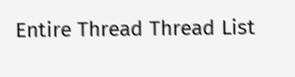Entire Thread Thread List